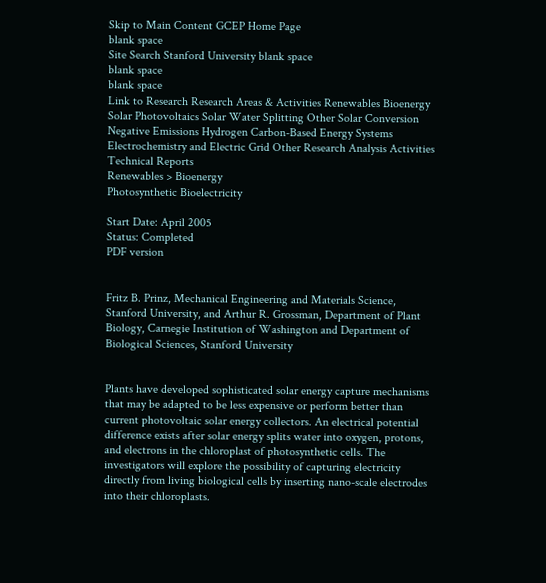Skip to Main Content GCEP Home Page
blank space
Site Search Stanford University blank space
blank space
blank space
Link to Research Research Areas & Activities Renewables Bioenergy Solar Photovoltaics Solar Water Splitting Other Solar Conversion Negative Emissions Hydrogen Carbon-Based Energy Systems Electrochemistry and Electric Grid Other Research Analysis Activities Technical Reports
Renewables > Bioenergy
Photosynthetic Bioelectricity

Start Date: April 2005
Status: Completed
PDF version


Fritz B. Prinz, Mechanical Engineering and Materials Science, Stanford University, and Arthur R. Grossman, Department of Plant Biology, Carnegie Institution of Washington and Department of Biological Sciences, Stanford University


Plants have developed sophisticated solar energy capture mechanisms that may be adapted to be less expensive or perform better than current photovoltaic solar energy collectors. An electrical potential difference exists after solar energy splits water into oxygen, protons, and electrons in the chloroplast of photosynthetic cells. The investigators will explore the possibility of capturing electricity directly from living biological cells by inserting nano-scale electrodes into their chloroplasts.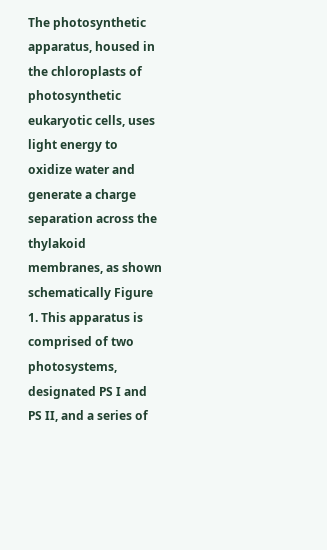The photosynthetic apparatus, housed in the chloroplasts of photosynthetic eukaryotic cells, uses light energy to oxidize water and generate a charge separation across the thylakoid membranes, as shown schematically Figure 1. This apparatus is comprised of two photosystems, designated PS I and PS II, and a series of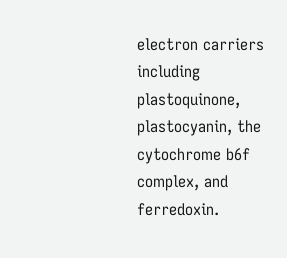electron carriers including plastoquinone, plastocyanin, the cytochrome b6f complex, and ferredoxin.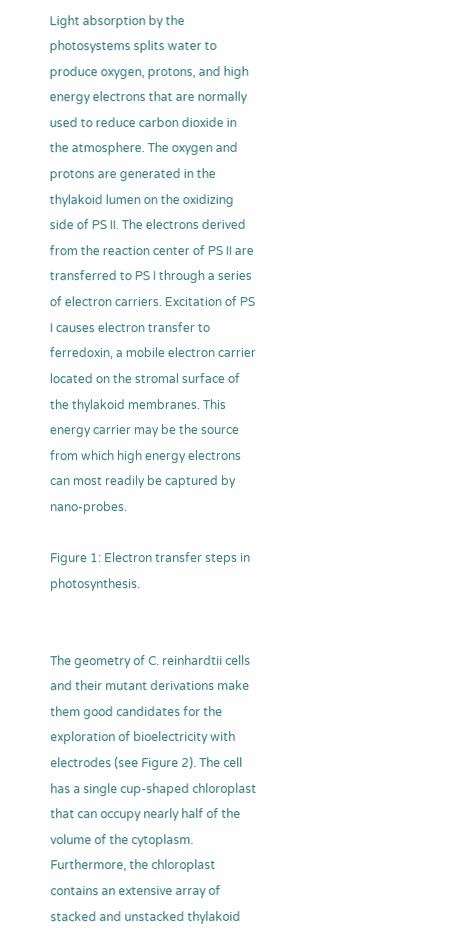Light absorption by the photosystems splits water to produce oxygen, protons, and high energy electrons that are normally used to reduce carbon dioxide in the atmosphere. The oxygen and protons are generated in the thylakoid lumen on the oxidizing side of PS II. The electrons derived from the reaction center of PS II are transferred to PS I through a series of electron carriers. Excitation of PS I causes electron transfer to ferredoxin, a mobile electron carrier located on the stromal surface of the thylakoid membranes. This energy carrier may be the source from which high energy electrons can most readily be captured by nano-probes.

Figure 1: Electron transfer steps in photosynthesis.


The geometry of C. reinhardtii cells and their mutant derivations make them good candidates for the exploration of bioelectricity with electrodes (see Figure 2). The cell has a single cup-shaped chloroplast that can occupy nearly half of the volume of the cytoplasm. Furthermore, the chloroplast contains an extensive array of stacked and unstacked thylakoid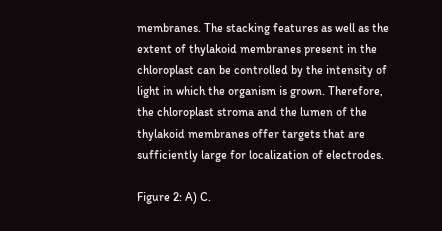membranes. The stacking features as well as the extent of thylakoid membranes present in the chloroplast can be controlled by the intensity of light in which the organism is grown. Therefore, the chloroplast stroma and the lumen of the thylakoid membranes offer targets that are sufficiently large for localization of electrodes.

Figure 2: A) C.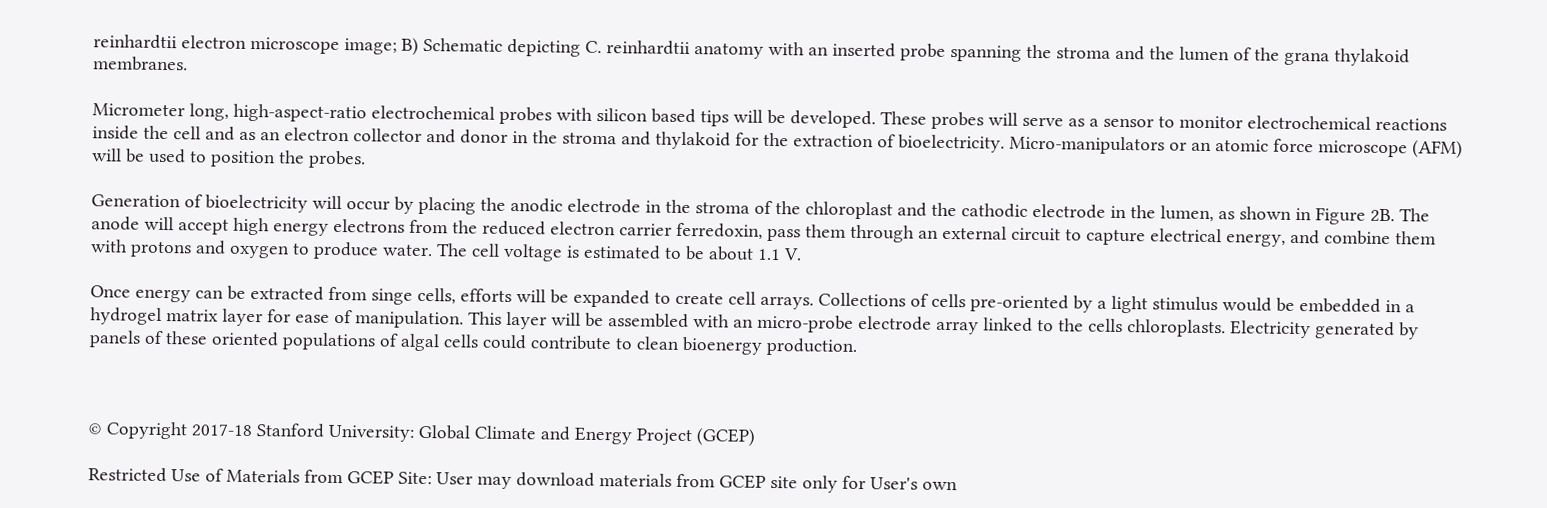reinhardtii electron microscope image; B) Schematic depicting C. reinhardtii anatomy with an inserted probe spanning the stroma and the lumen of the grana thylakoid membranes.

Micrometer long, high-aspect-ratio electrochemical probes with silicon based tips will be developed. These probes will serve as a sensor to monitor electrochemical reactions inside the cell and as an electron collector and donor in the stroma and thylakoid for the extraction of bioelectricity. Micro-manipulators or an atomic force microscope (AFM) will be used to position the probes.

Generation of bioelectricity will occur by placing the anodic electrode in the stroma of the chloroplast and the cathodic electrode in the lumen, as shown in Figure 2B. The anode will accept high energy electrons from the reduced electron carrier ferredoxin, pass them through an external circuit to capture electrical energy, and combine them with protons and oxygen to produce water. The cell voltage is estimated to be about 1.1 V.

Once energy can be extracted from singe cells, efforts will be expanded to create cell arrays. Collections of cells pre-oriented by a light stimulus would be embedded in a hydrogel matrix layer for ease of manipulation. This layer will be assembled with an micro-probe electrode array linked to the cells chloroplasts. Electricity generated by panels of these oriented populations of algal cells could contribute to clean bioenergy production.



© Copyright 2017-18 Stanford University: Global Climate and Energy Project (GCEP)

Restricted Use of Materials from GCEP Site: User may download materials from GCEP site only for User's own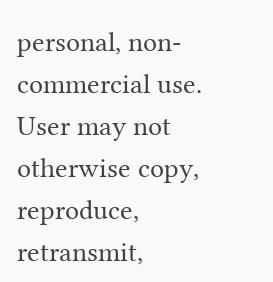personal, non-commercial use. User may not otherwise copy, reproduce, retransmit,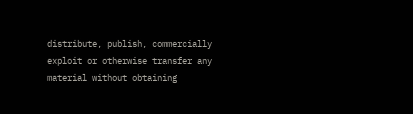distribute, publish, commercially exploit or otherwise transfer any material without obtaining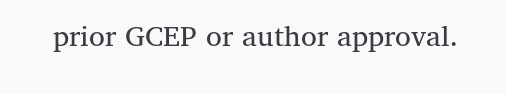prior GCEP or author approval.